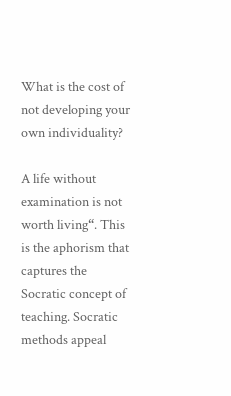What is the cost of not developing your own individuality?

A life without examination is not worth living“. This is the aphorism that captures the Socratic concept of teaching. Socratic methods appeal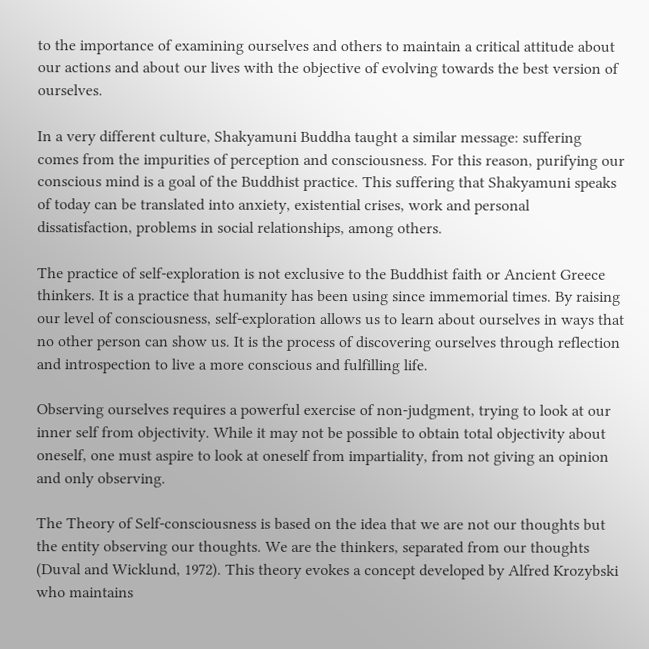to the importance of examining ourselves and others to maintain a critical attitude about our actions and about our lives with the objective of evolving towards the best version of ourselves.

In a very different culture, Shakyamuni Buddha taught a similar message: suffering comes from the impurities of perception and consciousness. For this reason, purifying our conscious mind is a goal of the Buddhist practice. This suffering that Shakyamuni speaks of today can be translated into anxiety, existential crises, work and personal dissatisfaction, problems in social relationships, among others.

The practice of self-exploration is not exclusive to the Buddhist faith or Ancient Greece thinkers. It is a practice that humanity has been using since immemorial times. By raising our level of consciousness, self-exploration allows us to learn about ourselves in ways that no other person can show us. It is the process of discovering ourselves through reflection and introspection to live a more conscious and fulfilling life.

Observing ourselves requires a powerful exercise of non-judgment, trying to look at our inner self from objectivity. While it may not be possible to obtain total objectivity about oneself, one must aspire to look at oneself from impartiality, from not giving an opinion and only observing.

The Theory of Self-consciousness is based on the idea that we are not our thoughts but the entity observing our thoughts. We are the thinkers, separated from our thoughts (Duval and Wicklund, 1972). This theory evokes a concept developed by Alfred Krozybski who maintains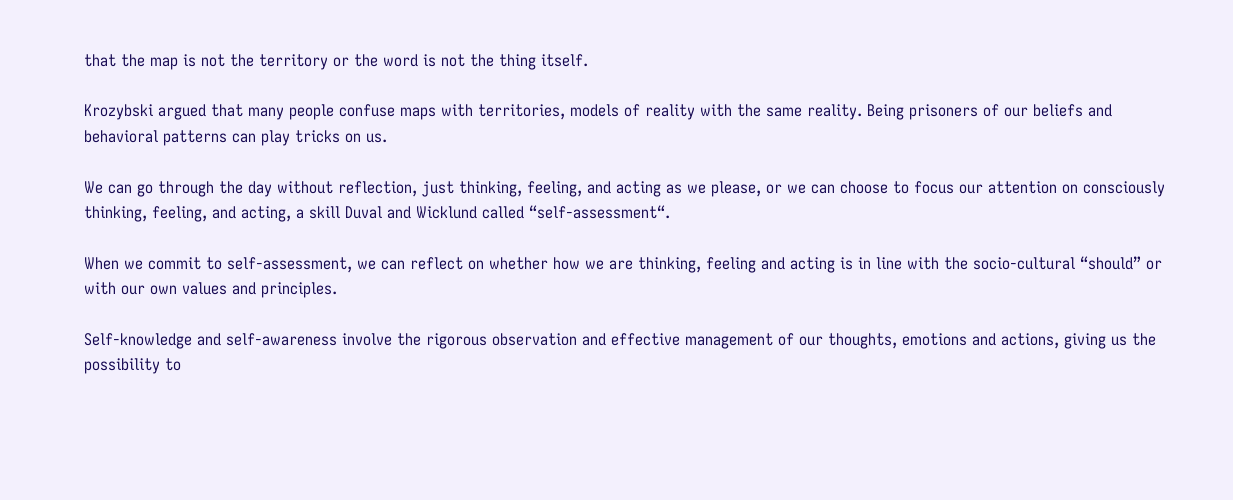that the map is not the territory or the word is not the thing itself.

Krozybski argued that many people confuse maps with territories, models of reality with the same reality. Being prisoners of our beliefs and behavioral patterns can play tricks on us.

We can go through the day without reflection, just thinking, feeling, and acting as we please, or we can choose to focus our attention on consciously thinking, feeling, and acting, a skill Duval and Wicklund called “self-assessment“.

When we commit to self-assessment, we can reflect on whether how we are thinking, feeling and acting is in line with the socio-cultural “should” or with our own values and principles.

Self-knowledge and self-awareness involve the rigorous observation and effective management of our thoughts, emotions and actions, giving us the possibility to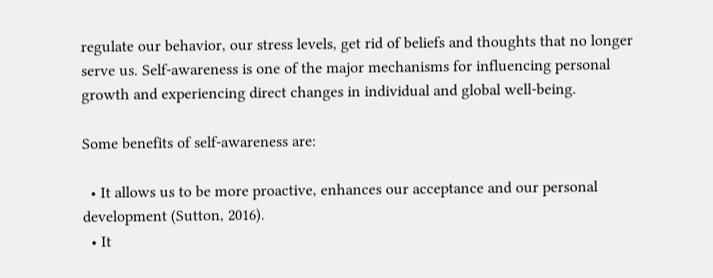regulate our behavior, our stress levels, get rid of beliefs and thoughts that no longer serve us. Self-awareness is one of the major mechanisms for influencing personal growth and experiencing direct changes in individual and global well-being.

Some benefits of self-awareness are:

  • It allows us to be more proactive, enhances our acceptance and our personal development (Sutton, 2016).
  • It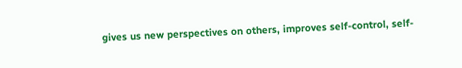gives us new perspectives on others, improves self-control, self-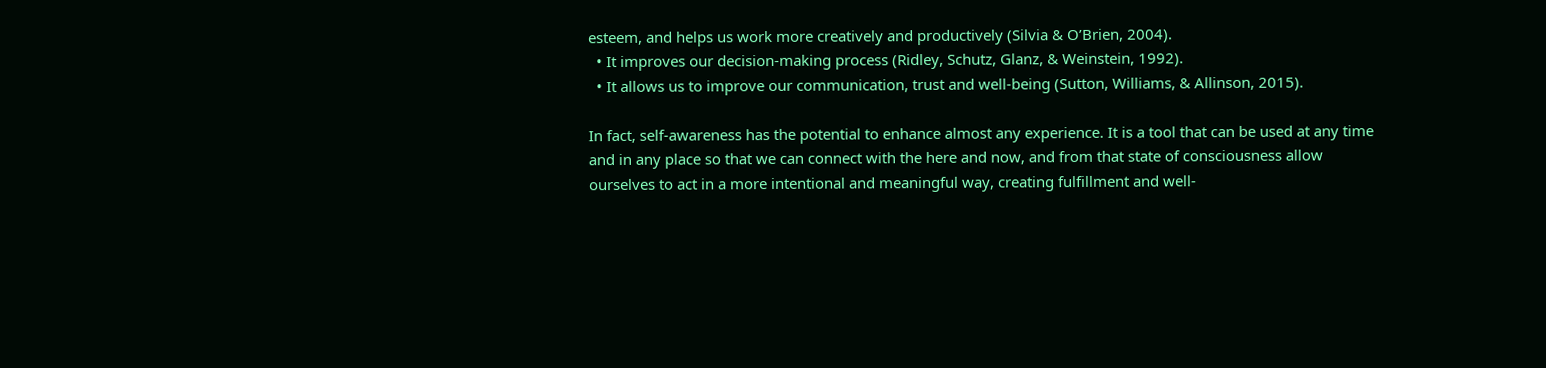esteem, and helps us work more creatively and productively (Silvia & O’Brien, 2004).
  • It improves our decision-making process (Ridley, Schutz, Glanz, & Weinstein, 1992).
  • It allows us to improve our communication, trust and well-being (Sutton, Williams, & Allinson, 2015).

In fact, self-awareness has the potential to enhance almost any experience. It is a tool that can be used at any time and in any place so that we can connect with the here and now, and from that state of consciousness allow ourselves to act in a more intentional and meaningful way, creating fulfillment and well-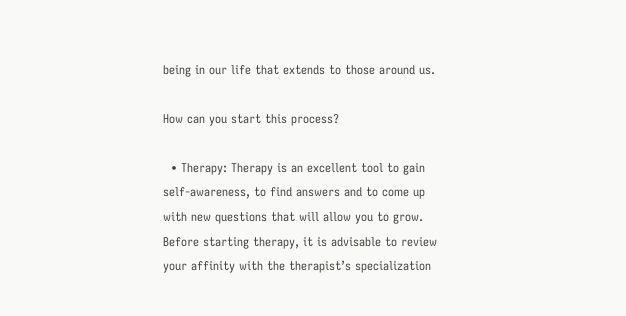being in our life that extends to those around us.

How can you start this process?

  • Therapy: Therapy is an excellent tool to gain self-awareness, to find answers and to come up with new questions that will allow you to grow. Before starting therapy, it is advisable to review your affinity with the therapist’s specialization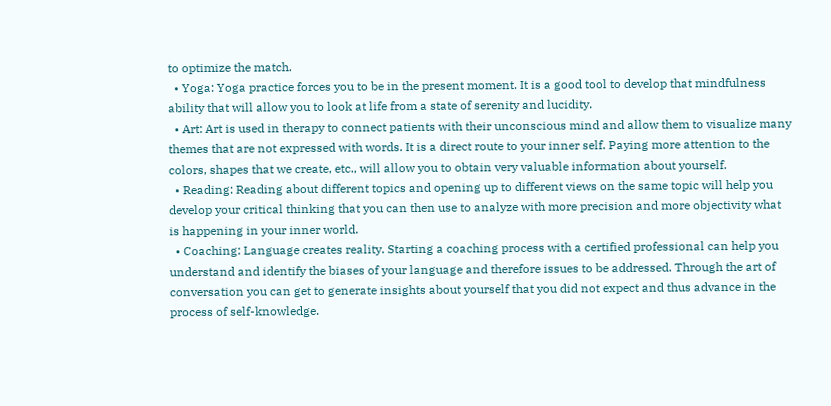to optimize the match.
  • Yoga: Yoga practice forces you to be in the present moment. It is a good tool to develop that mindfulness ability that will allow you to look at life from a state of serenity and lucidity.
  • Art: Art is used in therapy to connect patients with their unconscious mind and allow them to visualize many themes that are not expressed with words. It is a direct route to your inner self. Paying more attention to the colors, shapes that we create, etc., will allow you to obtain very valuable information about yourself.
  • Reading: Reading about different topics and opening up to different views on the same topic will help you develop your critical thinking that you can then use to analyze with more precision and more objectivity what is happening in your inner world.
  • Coaching: Language creates reality. Starting a coaching process with a certified professional can help you understand and identify the biases of your language and therefore issues to be addressed. Through the art of conversation you can get to generate insights about yourself that you did not expect and thus advance in the process of self-knowledge.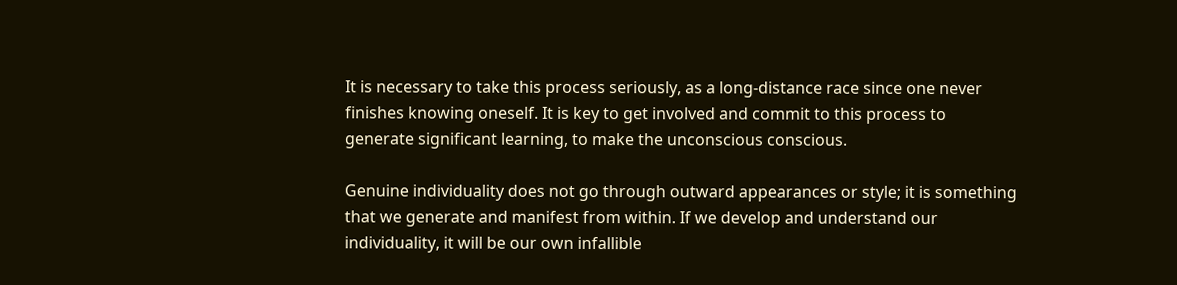It is necessary to take this process seriously, as a long-distance race since one never finishes knowing oneself. It is key to get involved and commit to this process to generate significant learning, to make the unconscious conscious.

Genuine individuality does not go through outward appearances or style; it is something that we generate and manifest from within. If we develop and understand our individuality, it will be our own infallible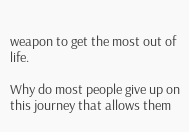weapon to get the most out of life.

Why do most people give up on this journey that allows them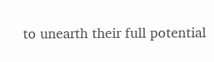to unearth their full potential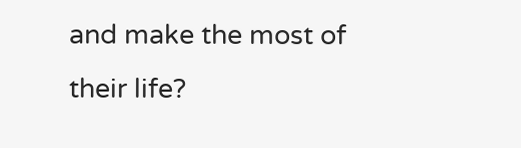and make the most of their life?